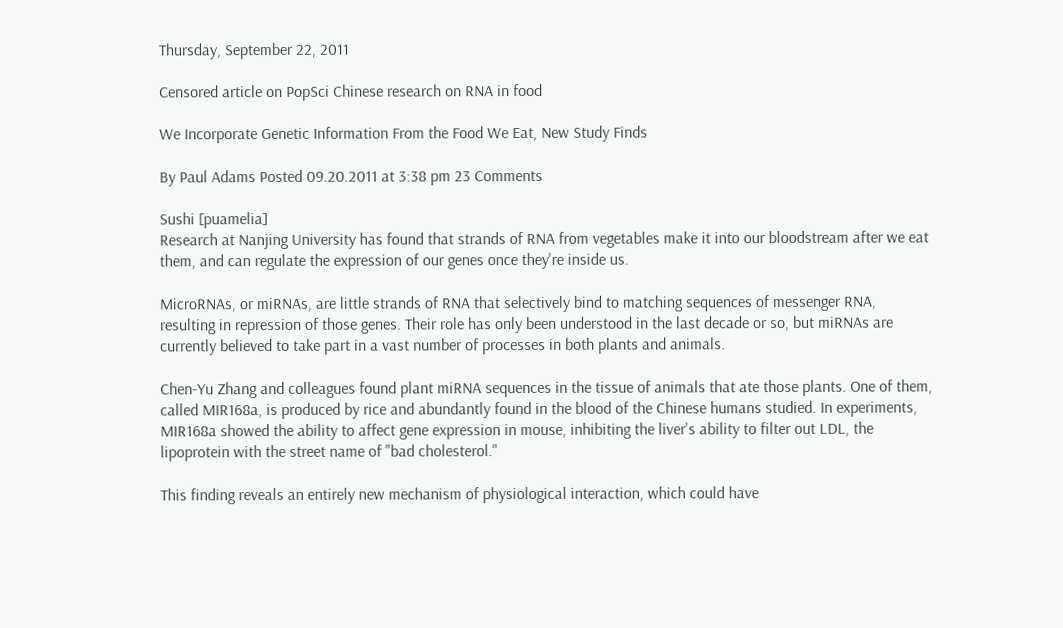Thursday, September 22, 2011

Censored article on PopSci Chinese research on RNA in food

We Incorporate Genetic Information From the Food We Eat, New Study Finds

By Paul Adams Posted 09.20.2011 at 3:38 pm 23 Comments

Sushi [puamelia]
Research at Nanjing University has found that strands of RNA from vegetables make it into our bloodstream after we eat them, and can regulate the expression of our genes once they're inside us.

MicroRNAs, or miRNAs, are little strands of RNA that selectively bind to matching sequences of messenger RNA, resulting in repression of those genes. Their role has only been understood in the last decade or so, but miRNAs are currently believed to take part in a vast number of processes in both plants and animals.

Chen-Yu Zhang and colleagues found plant miRNA sequences in the tissue of animals that ate those plants. One of them, called MIR168a, is produced by rice and abundantly found in the blood of the Chinese humans studied. In experiments, MIR168a showed the ability to affect gene expression in mouse, inhibiting the liver's ability to filter out LDL, the lipoprotein with the street name of "bad cholesterol."

This finding reveals an entirely new mechanism of physiological interaction, which could have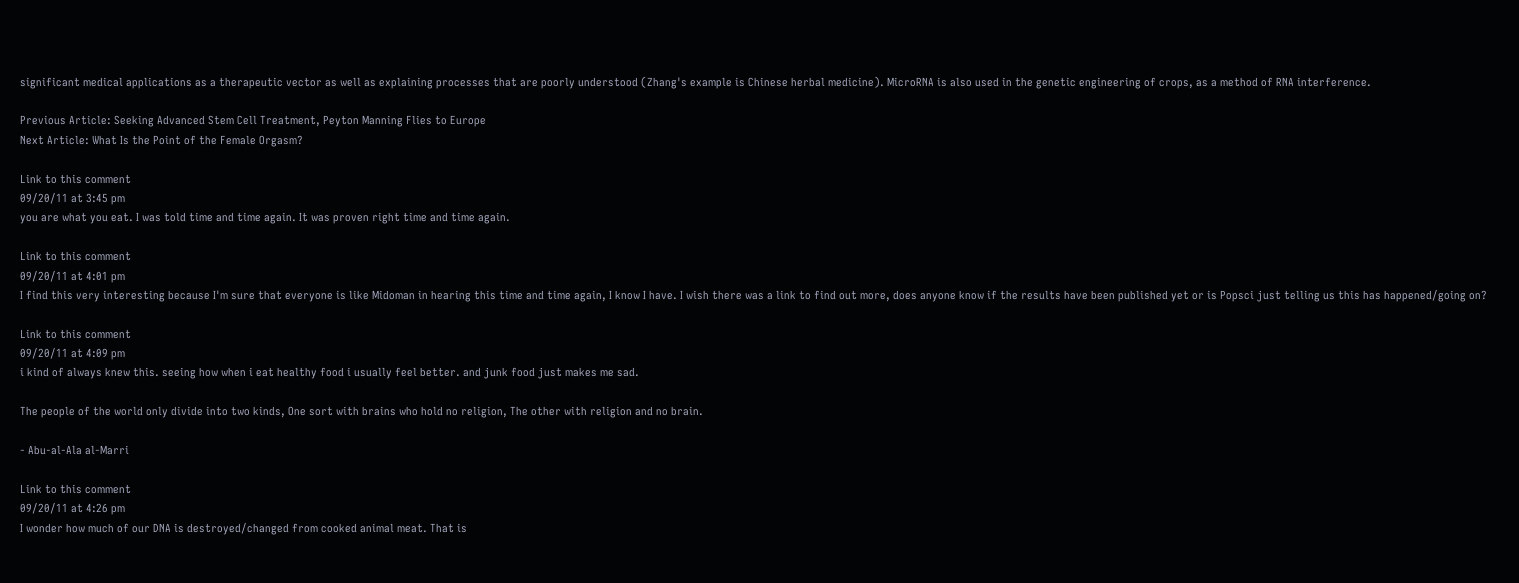significant medical applications as a therapeutic vector as well as explaining processes that are poorly understood (Zhang's example is Chinese herbal medicine). MicroRNA is also used in the genetic engineering of crops, as a method of RNA interference.

Previous Article: Seeking Advanced Stem Cell Treatment, Peyton Manning Flies to Europe
Next Article: What Is the Point of the Female Orgasm?

Link to this comment
09/20/11 at 3:45 pm
you are what you eat. I was told time and time again. It was proven right time and time again.

Link to this comment
09/20/11 at 4:01 pm
I find this very interesting because I'm sure that everyone is like Midoman in hearing this time and time again, I know I have. I wish there was a link to find out more, does anyone know if the results have been published yet or is Popsci just telling us this has happened/going on?

Link to this comment
09/20/11 at 4:09 pm
i kind of always knew this. seeing how when i eat healthy food i usually feel better. and junk food just makes me sad.

The people of the world only divide into two kinds, One sort with brains who hold no religion, The other with religion and no brain.

- Abu-al-Ala al-Marri

Link to this comment
09/20/11 at 4:26 pm
I wonder how much of our DNA is destroyed/changed from cooked animal meat. That is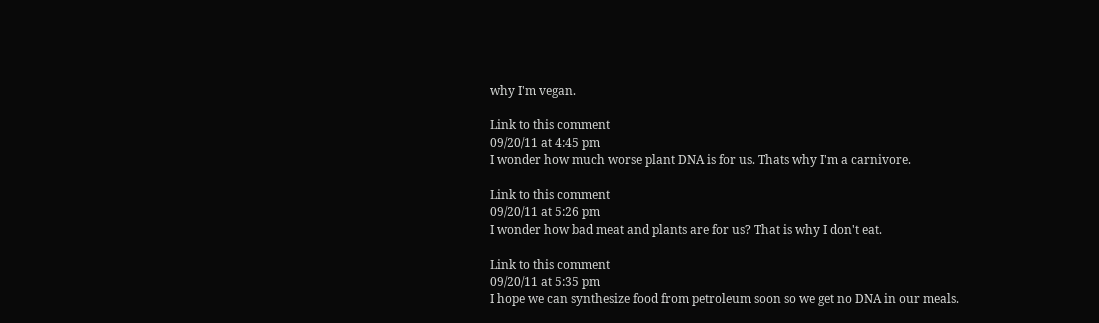why I'm vegan.

Link to this comment
09/20/11 at 4:45 pm
I wonder how much worse plant DNA is for us. Thats why I'm a carnivore.

Link to this comment
09/20/11 at 5:26 pm
I wonder how bad meat and plants are for us? That is why I don't eat.

Link to this comment
09/20/11 at 5:35 pm
I hope we can synthesize food from petroleum soon so we get no DNA in our meals.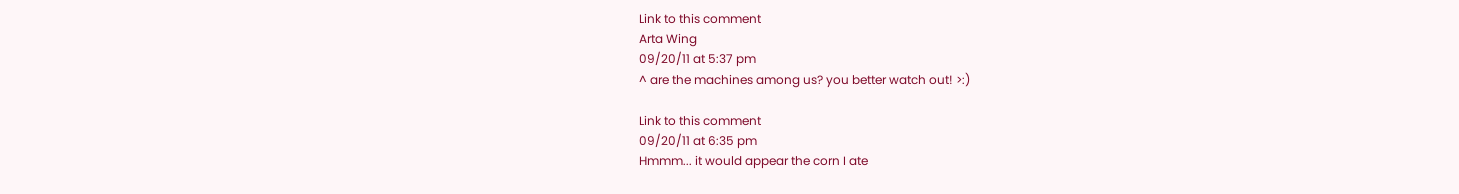Link to this comment
Arta Wing
09/20/11 at 5:37 pm
^ are the machines among us? you better watch out! >:)

Link to this comment
09/20/11 at 6:35 pm
Hmmm... it would appear the corn I ate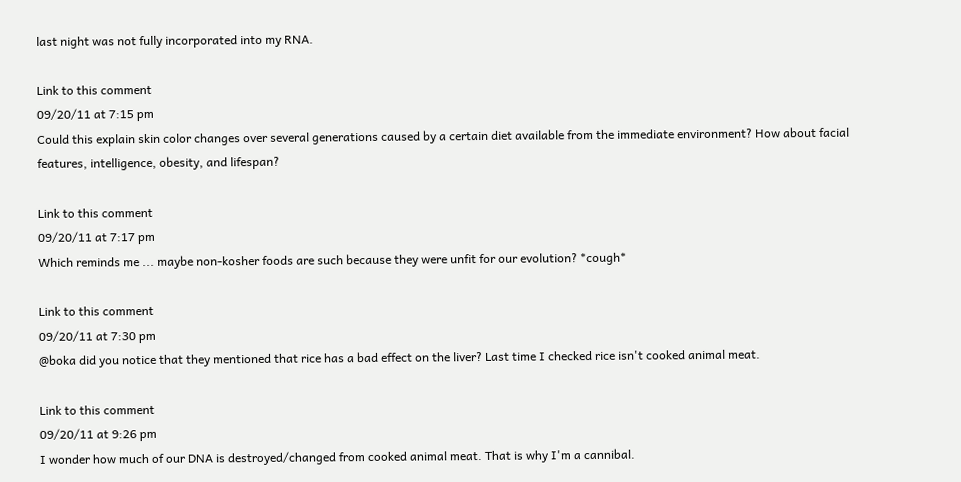last night was not fully incorporated into my RNA.

Link to this comment
09/20/11 at 7:15 pm
Could this explain skin color changes over several generations caused by a certain diet available from the immediate environment? How about facial features, intelligence, obesity, and lifespan?

Link to this comment
09/20/11 at 7:17 pm
Which reminds me ... maybe non-kosher foods are such because they were unfit for our evolution? *cough*

Link to this comment
09/20/11 at 7:30 pm
@boka did you notice that they mentioned that rice has a bad effect on the liver? Last time I checked rice isn't cooked animal meat.

Link to this comment
09/20/11 at 9:26 pm
I wonder how much of our DNA is destroyed/changed from cooked animal meat. That is why I'm a cannibal.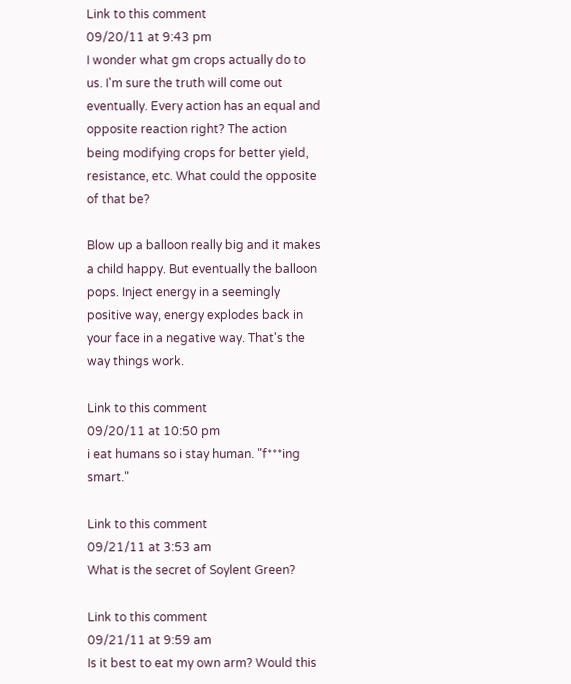Link to this comment
09/20/11 at 9:43 pm
I wonder what gm crops actually do to us. I'm sure the truth will come out eventually. Every action has an equal and opposite reaction right? The action being modifying crops for better yield, resistance, etc. What could the opposite of that be?

Blow up a balloon really big and it makes a child happy. But eventually the balloon pops. Inject energy in a seemingly positive way, energy explodes back in your face in a negative way. That's the way things work.

Link to this comment
09/20/11 at 10:50 pm
i eat humans so i stay human. "f***ing smart."

Link to this comment
09/21/11 at 3:53 am
What is the secret of Soylent Green?

Link to this comment
09/21/11 at 9:59 am
Is it best to eat my own arm? Would this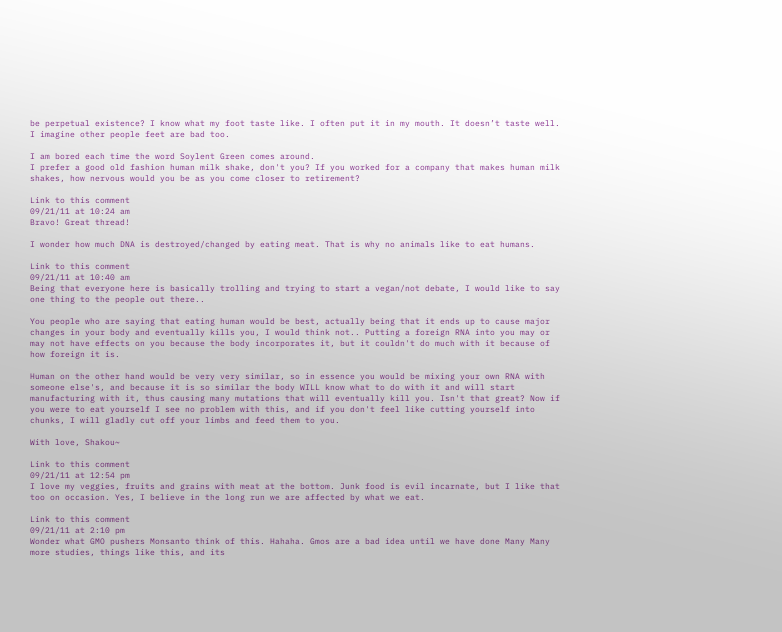be perpetual existence? I know what my foot taste like. I often put it in my mouth. It doesn’t taste well. I imagine other people feet are bad too.

I am bored each time the word Soylent Green comes around.
I prefer a good old fashion human milk shake, don't you? If you worked for a company that makes human milk shakes, how nervous would you be as you come closer to retirement?

Link to this comment
09/21/11 at 10:24 am
Bravo! Great thread!

I wonder how much DNA is destroyed/changed by eating meat. That is why no animals like to eat humans.

Link to this comment
09/21/11 at 10:40 am
Being that everyone here is basically trolling and trying to start a vegan/not debate, I would like to say one thing to the people out there..

You people who are saying that eating human would be best, actually being that it ends up to cause major changes in your body and eventually kills you, I would think not.. Putting a foreign RNA into you may or may not have effects on you because the body incorporates it, but it couldn't do much with it because of how foreign it is.

Human on the other hand would be very very similar, so in essence you would be mixing your own RNA with someone else's, and because it is so similar the body WILL know what to do with it and will start manufacturing with it, thus causing many mutations that will eventually kill you. Isn't that great? Now if you were to eat yourself I see no problem with this, and if you don't feel like cutting yourself into chunks, I will gladly cut off your limbs and feed them to you.

With love, Shakou~

Link to this comment
09/21/11 at 12:54 pm
I love my veggies, fruits and grains with meat at the bottom. Junk food is evil incarnate, but I like that too on occasion. Yes, I believe in the long run we are affected by what we eat.

Link to this comment
09/21/11 at 2:10 pm
Wonder what GMO pushers Monsanto think of this. Hahaha. Gmos are a bad idea until we have done Many Many more studies, things like this, and its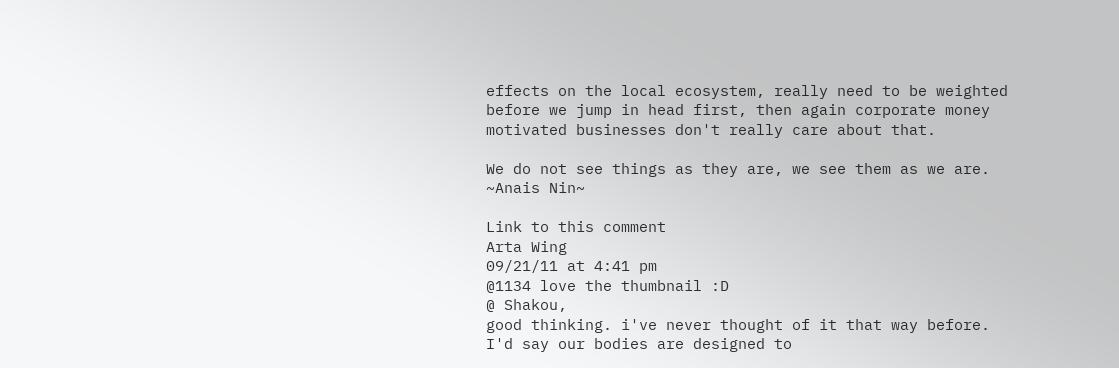effects on the local ecosystem, really need to be weighted before we jump in head first, then again corporate money motivated businesses don't really care about that.

We do not see things as they are, we see them as we are. ~Anais Nin~

Link to this comment
Arta Wing
09/21/11 at 4:41 pm
@1134 love the thumbnail :D
@ Shakou,
good thinking. i've never thought of it that way before.
I'd say our bodies are designed to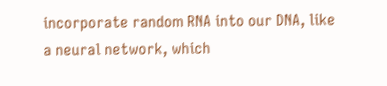incorporate random RNA into our DNA, like a neural network, which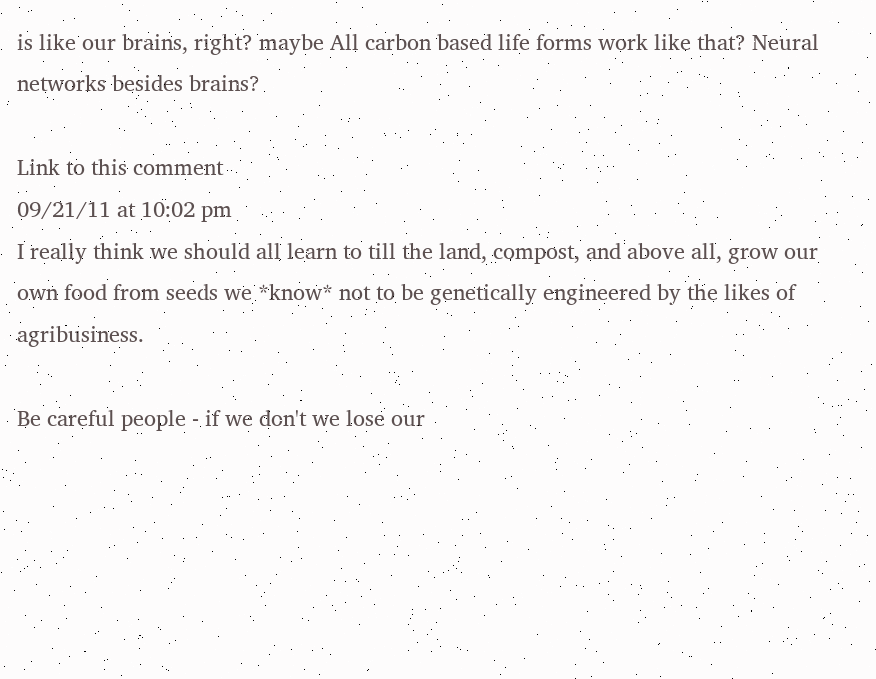is like our brains, right? maybe All carbon based life forms work like that? Neural networks besides brains?

Link to this comment
09/21/11 at 10:02 pm
I really think we should all learn to till the land, compost, and above all, grow our own food from seeds we *know* not to be genetically engineered by the likes of agribusiness.

Be careful people - if we don't we lose our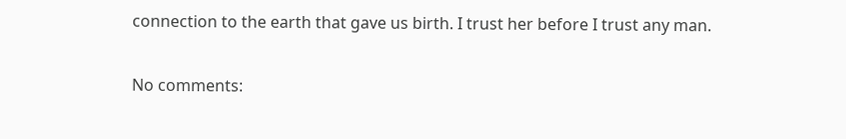connection to the earth that gave us birth. I trust her before I trust any man.

No comments: